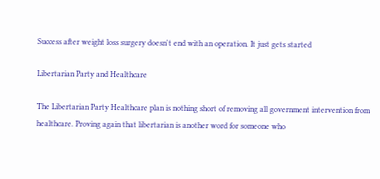Success after weight loss surgery doesn't end with an operation. It just gets started

Libertarian Party and Healthcare

The Libertarian Party Healthcare plan is nothing short of removing all government intervention from healthcare. Proving again that libertarian is another word for someone who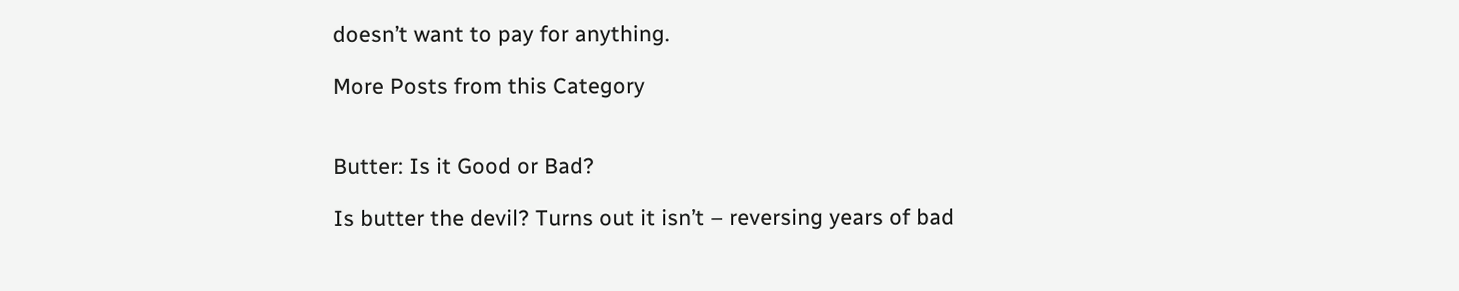doesn’t want to pay for anything.

More Posts from this Category


Butter: Is it Good or Bad?

Is butter the devil? Turns out it isn’t – reversing years of bad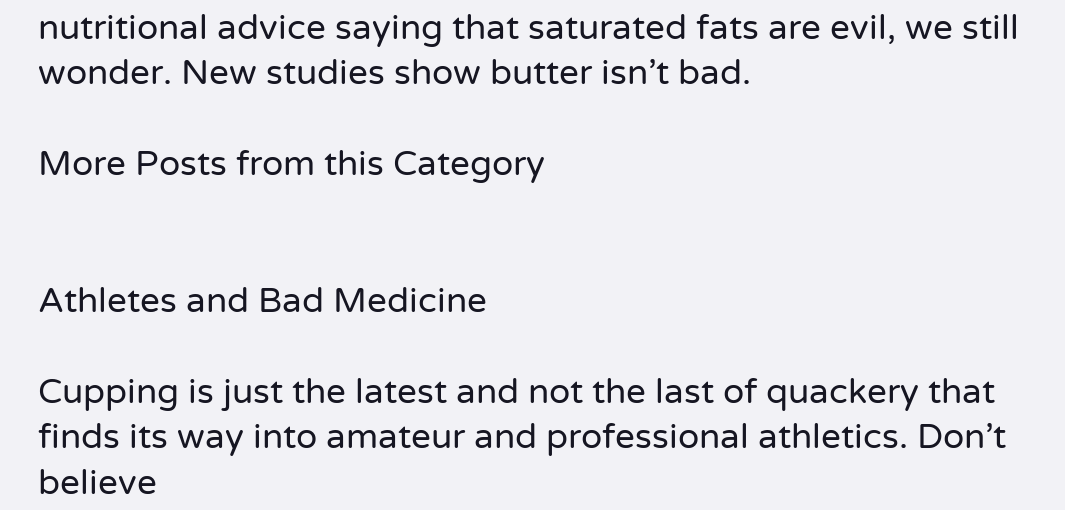nutritional advice saying that saturated fats are evil, we still wonder. New studies show butter isn’t bad.

More Posts from this Category


Athletes and Bad Medicine

Cupping is just the latest and not the last of quackery that finds its way into amateur and professional athletics. Don’t believe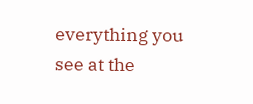everything you see at the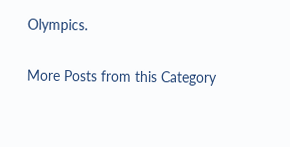Olympics.

More Posts from this Category